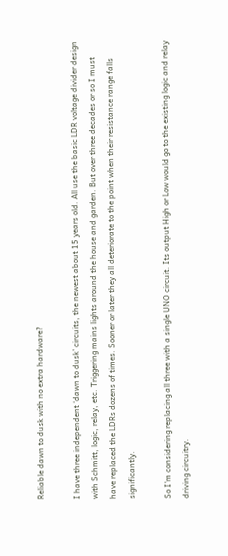Reliable dawn to dusk with no extra hardware?

I have three independent ‘dawn to dusk’ circuits, the newest about 15 years old. All use the basic LDR voltage divider design with Schmitt, logic, relay, etc. Triggering mains lights around the house and garden. But over three decades or so I must have replaced the LDRs dozens of times. Sooner or later they all deteriorate to the point when their resistance range falls significantly.

So I’m considering replacing all three with a single UNO circuit. Its output High or Low would go to the existing logic and relay driving circuitry.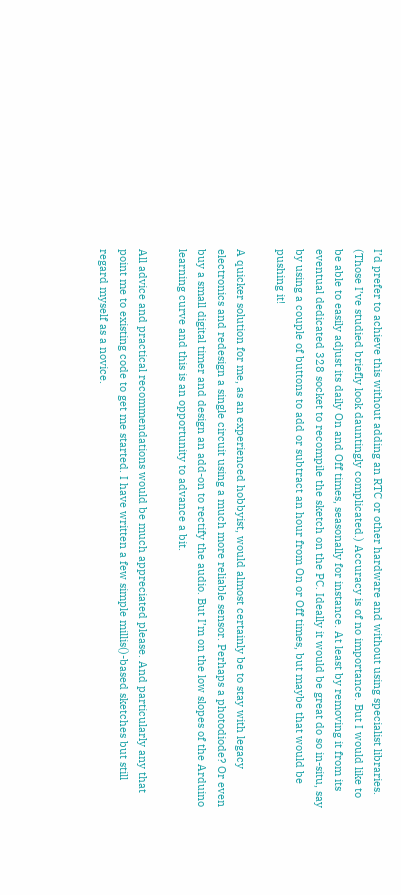I’d prefer to achieve this without adding an RTC or other hardware and without using specialist libraries. (Those I’ve studied briefly look dauntingly complicated.) Accuracy is of no importance. But I would like to be able to easily adjust its daily On and Off times, seasonally for instance. At least by removing it from its eventual dedicated 328 socket to recompile the sketch on the PC. Ideally it would be great do so in-situ, say by using a couple of buttons to add or subtract an hour from On or Off times, but maybe that would be pushing it!

A quicker solution for me, as an experienced hobbyist, would almost certainly be to stay with legacy electronics and redesign a single circuit using a much more reliable sensor. Perhaps a photodiode? Or even buy a small digital timer and design an add-on to rectify the audio. But I’m on the low slopes of the Arduino learning curve and this is an opportunity to advance a bit.

All advice and practical recommendations would be much appreciated please. And particularly any that point me to existing code to get me started. I have written a few simple millis()-based sketches but still regard myself as a novice.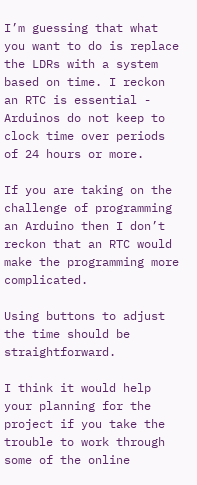I’m guessing that what you want to do is replace the LDRs with a system based on time. I reckon an RTC is essential - Arduinos do not keep to clock time over periods of 24 hours or more.

If you are taking on the challenge of programming an Arduino then I don’t reckon that an RTC would make the programming more complicated.

Using buttons to adjust the time should be straightforward.

I think it would help your planning for the project if you take the trouble to work through some of the online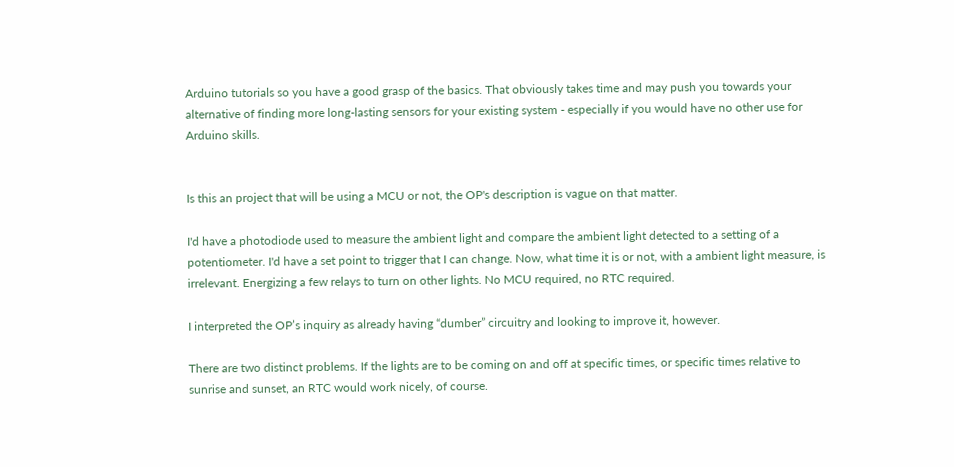Arduino tutorials so you have a good grasp of the basics. That obviously takes time and may push you towards your alternative of finding more long-lasting sensors for your existing system - especially if you would have no other use for Arduino skills.


Is this an project that will be using a MCU or not, the OP's description is vague on that matter.

I'd have a photodiode used to measure the ambient light and compare the ambient light detected to a setting of a potentiometer. I'd have a set point to trigger that I can change. Now, what time it is or not, with a ambient light measure, is irrelevant. Energizing a few relays to turn on other lights. No MCU required, no RTC required.

I interpreted the OP’s inquiry as already having “dumber” circuitry and looking to improve it, however.

There are two distinct problems. If the lights are to be coming on and off at specific times, or specific times relative to sunrise and sunset, an RTC would work nicely, of course.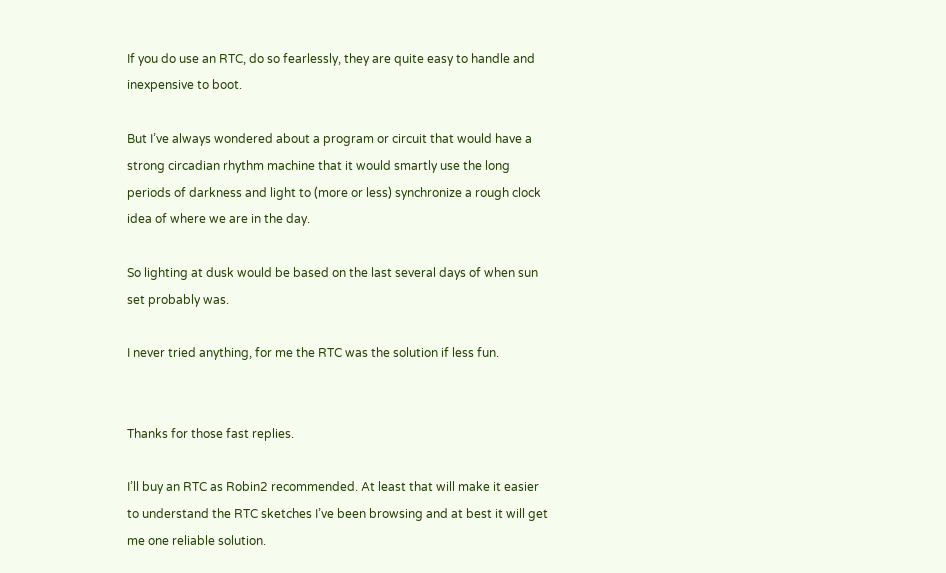If you do use an RTC, do so fearlessly, they are quite easy to handle and inexpensive to boot.

But I’ve always wondered about a program or circuit that would have a strong circadian rhythm machine that it would smartly use the long periods of darkness and light to (more or less) synchronize a rough clock idea of where we are in the day.

So lighting at dusk would be based on the last several days of when sun set probably was.

I never tried anything, for me the RTC was the solution if less fun.


Thanks for those fast replies.

I’ll buy an RTC as Robin2 recommended. At least that will make it easier to understand the RTC sketches I’ve been browsing and at best it will get me one reliable solution.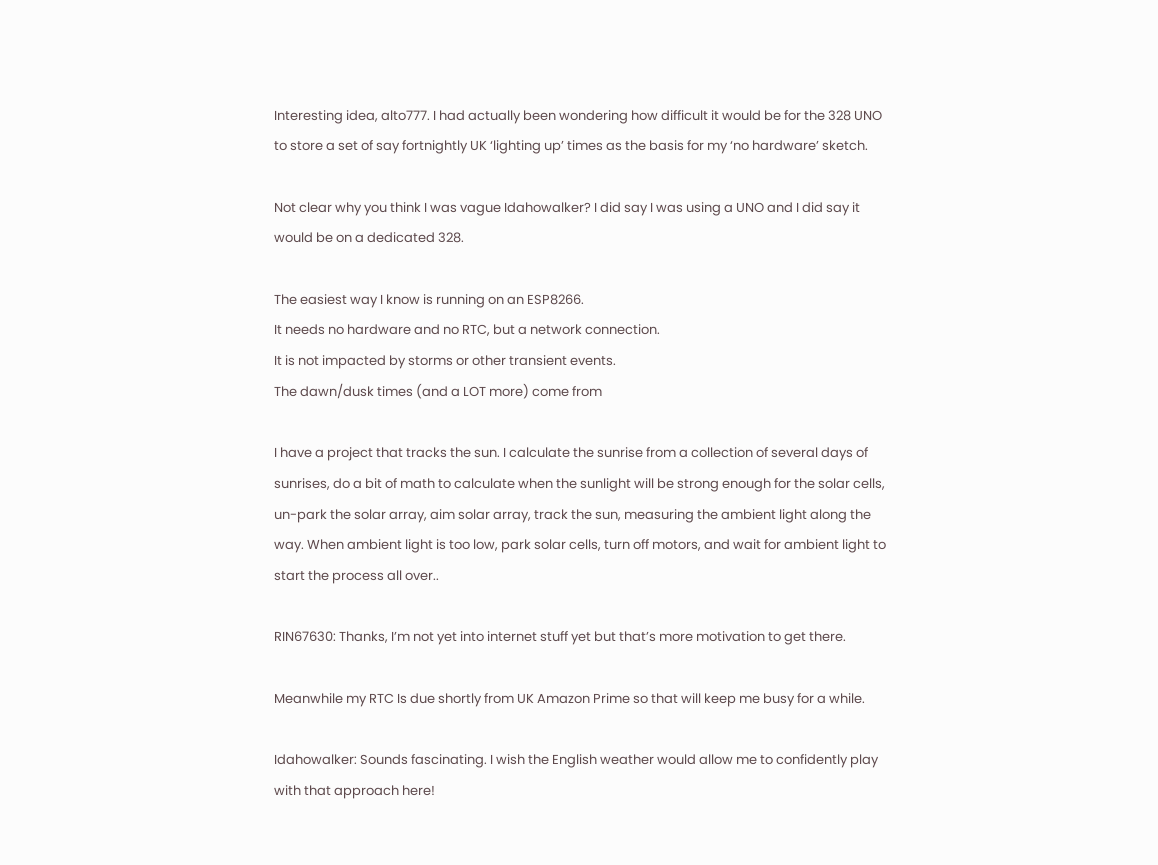Interesting idea, alto777. I had actually been wondering how difficult it would be for the 328 UNO to store a set of say fortnightly UK ‘lighting up’ times as the basis for my ‘no hardware’ sketch.

Not clear why you think I was vague Idahowalker? I did say I was using a UNO and I did say it would be on a dedicated 328.

The easiest way I know is running on an ESP8266.
It needs no hardware and no RTC, but a network connection.
It is not impacted by storms or other transient events.
The dawn/dusk times (and a LOT more) come from

I have a project that tracks the sun. I calculate the sunrise from a collection of several days of sunrises, do a bit of math to calculate when the sunlight will be strong enough for the solar cells, un-park the solar array, aim solar array, track the sun, measuring the ambient light along the way. When ambient light is too low, park solar cells, turn off motors, and wait for ambient light to start the process all over..

RIN67630: Thanks, I’m not yet into internet stuff yet but that’s more motivation to get there.

Meanwhile my RTC Is due shortly from UK Amazon Prime so that will keep me busy for a while.

Idahowalker: Sounds fascinating. I wish the English weather would allow me to confidently play with that approach here!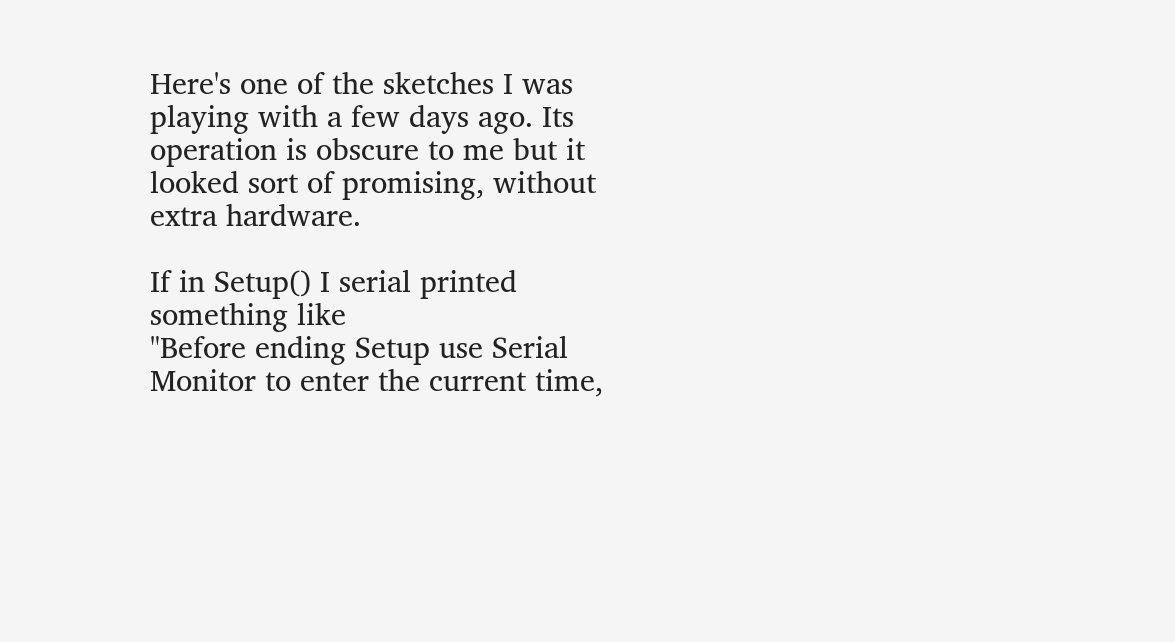Here's one of the sketches I was playing with a few days ago. Its operation is obscure to me but it looked sort of promising, without extra hardware.

If in Setup() I serial printed something like
"Before ending Setup use Serial Monitor to enter the current time,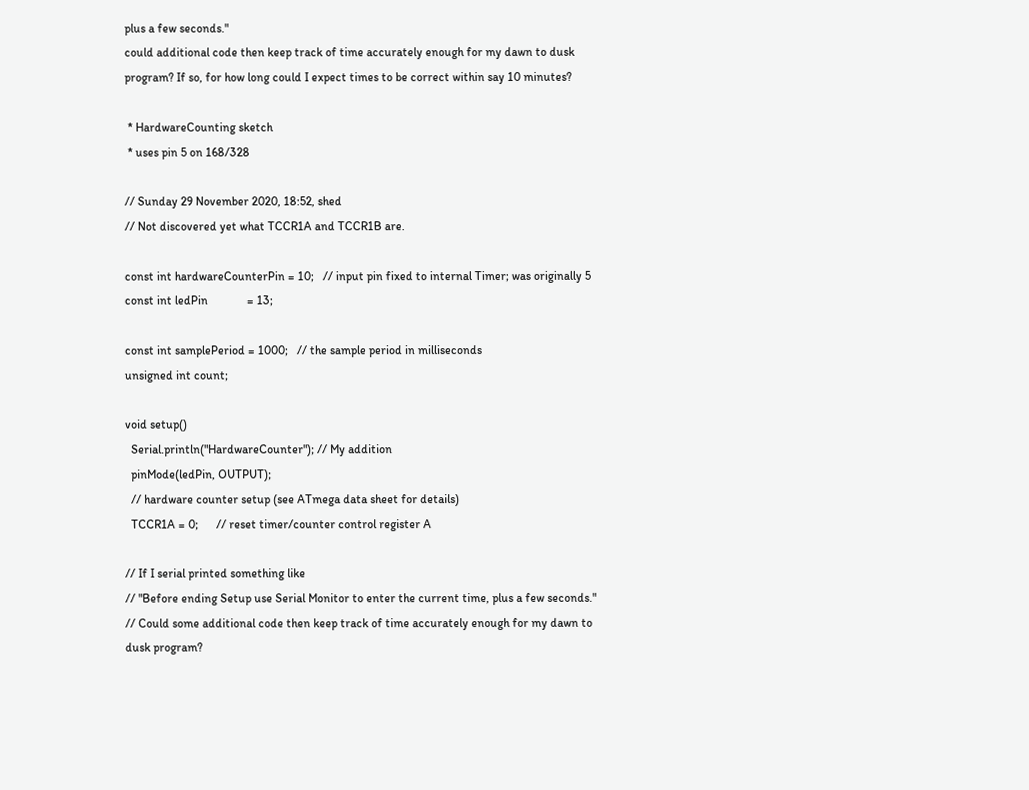plus a few seconds."
could additional code then keep track of time accurately enough for my dawn to dusk program? If so, for how long could I expect times to be correct within say 10 minutes?

 * HardwareCounting sketch
 * uses pin 5 on 168/328

// Sunday 29 November 2020, 18:52, shed
// Not discovered yet what TCCR1A and TCCR1B are.

const int hardwareCounterPin = 10;   // input pin fixed to internal Timer; was originally 5
const int ledPin             = 13;

const int samplePeriod = 1000;   // the sample period in milliseconds
unsigned int count;

void setup()
  Serial.println("HardwareCounter"); // My addition
  pinMode(ledPin, OUTPUT);
  // hardware counter setup (see ATmega data sheet for details)
  TCCR1A = 0;      // reset timer/counter control register A

// If I serial printed something like
// "Before ending Setup use Serial Monitor to enter the current time, plus a few seconds."
// Could some additional code then keep track of time accurately enough for my dawn to dusk program?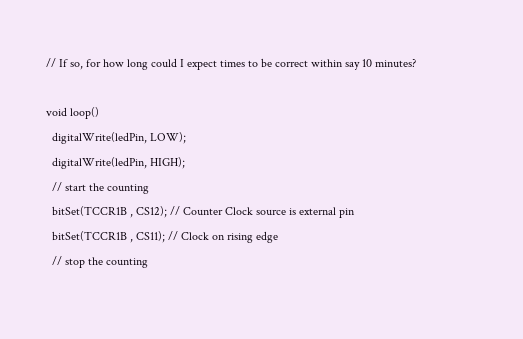// If so, for how long could I expect times to be correct within say 10 minutes?

void loop()
  digitalWrite(ledPin, LOW);
  digitalWrite(ledPin, HIGH);
  // start the counting
  bitSet(TCCR1B , CS12); // Counter Clock source is external pin
  bitSet(TCCR1B , CS11); // Clock on rising edge
  // stop the counting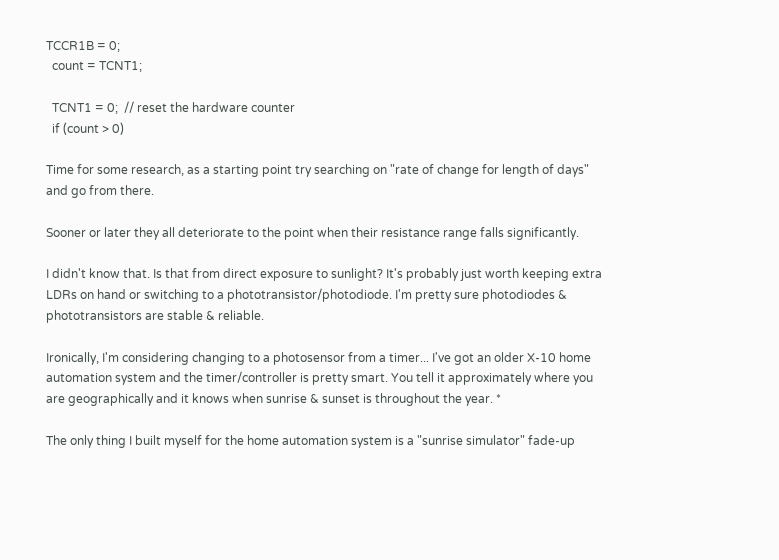TCCR1B = 0;
  count = TCNT1;

  TCNT1 = 0;  // reset the hardware counter
  if (count > 0)

Time for some research, as a starting point try searching on "rate of change for length of days" and go from there.

Sooner or later they all deteriorate to the point when their resistance range falls significantly.

I didn't know that. Is that from direct exposure to sunlight? It's probably just worth keeping extra LDRs on hand or switching to a phototransistor/photodiode. I'm pretty sure photodiodes & phototransistors are stable & reliable.

Ironically, I'm considering changing to a photosensor from a timer... I've got an older X-10 home automation system and the timer/controller is pretty smart. You tell it approximately where you are geographically and it knows when sunrise & sunset is throughout the year. *

The only thing I built myself for the home automation system is a "sunrise simulator" fade-up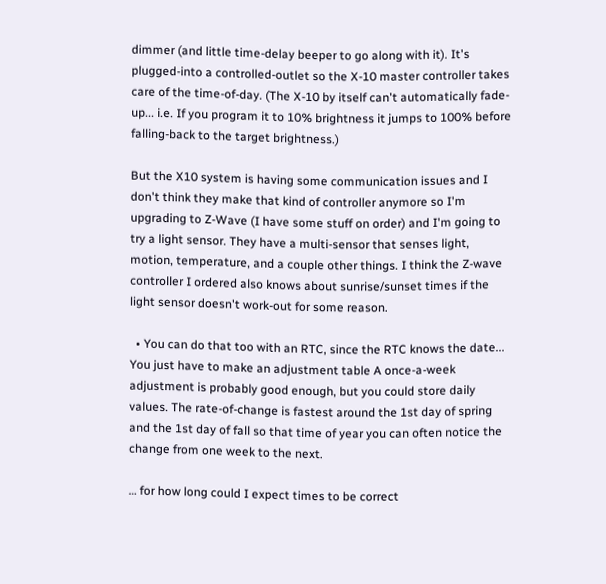dimmer (and little time-delay beeper to go along with it). It's plugged-into a controlled-outlet so the X-10 master controller takes care of the time-of-day. (The X-10 by itself can't automatically fade-up... i.e. If you program it to 10% brightness it jumps to 100% before falling-back to the target brightness.)

But the X10 system is having some communication issues and I don't think they make that kind of controller anymore so I'm upgrading to Z-Wave (I have some stuff on order) and I'm going to try a light sensor. They have a multi-sensor that senses light, motion, temperature, and a couple other things. I think the Z-wave controller I ordered also knows about sunrise/sunset times if the light sensor doesn't work-out for some reason.

  • You can do that too with an RTC, since the RTC knows the date... You just have to make an adjustment table A once-a-week adjustment is probably good enough, but you could store daily values. The rate-of-change is fastest around the 1st day of spring and the 1st day of fall so that time of year you can often notice the change from one week to the next.

… for how long could I expect times to be correct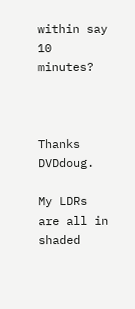within say 10 minutes?



Thanks DVDdoug.

My LDRs are all in shaded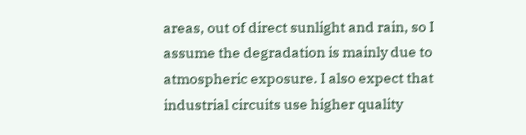areas, out of direct sunlight and rain, so I assume the degradation is mainly due to atmospheric exposure. I also expect that industrial circuits use higher quality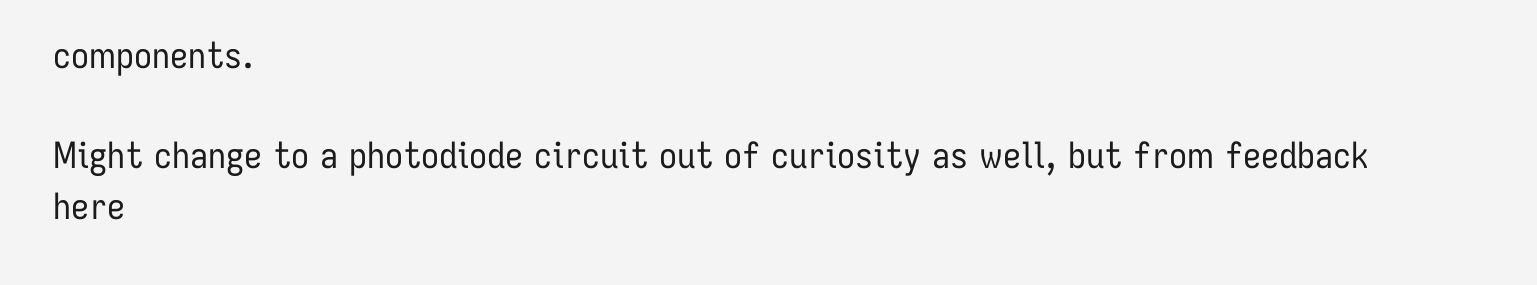components.

Might change to a photodiode circuit out of curiosity as well, but from feedback here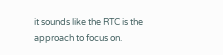it sounds like the RTC is the approach to focus on.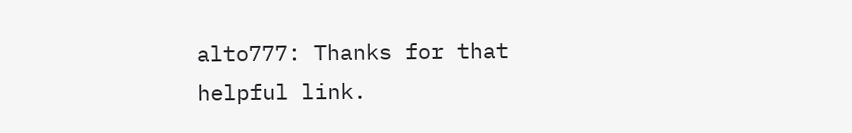alto777: Thanks for that helpful link.